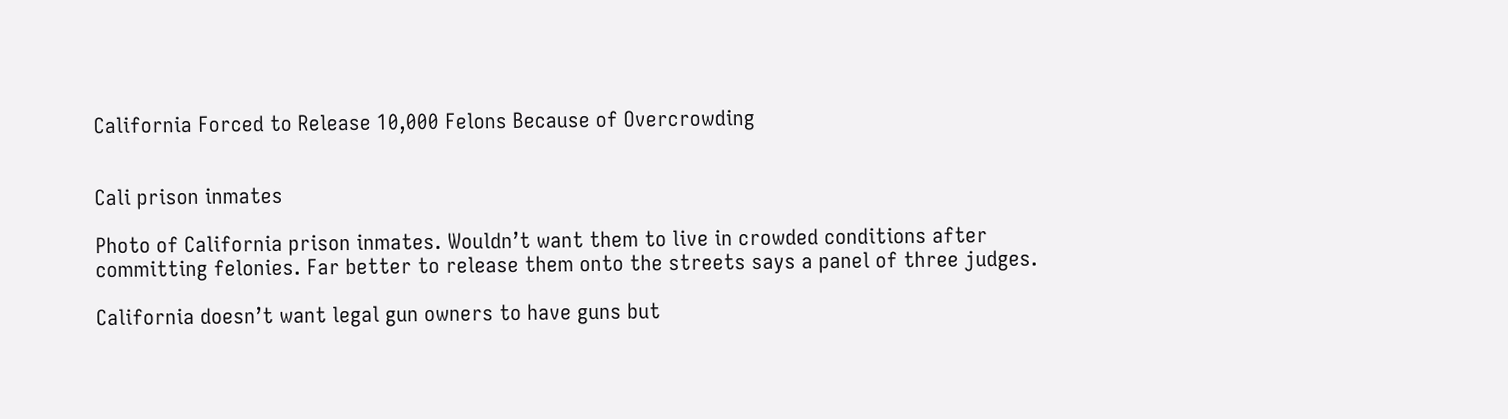California Forced to Release 10,000 Felons Because of Overcrowding


Cali prison inmates

Photo of California prison inmates. Wouldn’t want them to live in crowded conditions after committing felonies. Far better to release them onto the streets says a panel of three judges.

California doesn’t want legal gun owners to have guns but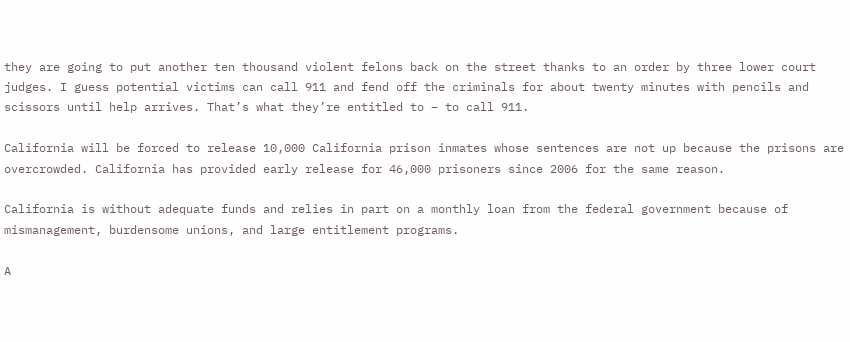they are going to put another ten thousand violent felons back on the street thanks to an order by three lower court judges. I guess potential victims can call 911 and fend off the criminals for about twenty minutes with pencils and scissors until help arrives. That’s what they’re entitled to – to call 911.

California will be forced to release 10,000 California prison inmates whose sentences are not up because the prisons are overcrowded. California has provided early release for 46,000 prisoners since 2006 for the same reason.

California is without adequate funds and relies in part on a monthly loan from the federal government because of mismanagement, burdensome unions, and large entitlement programs.

A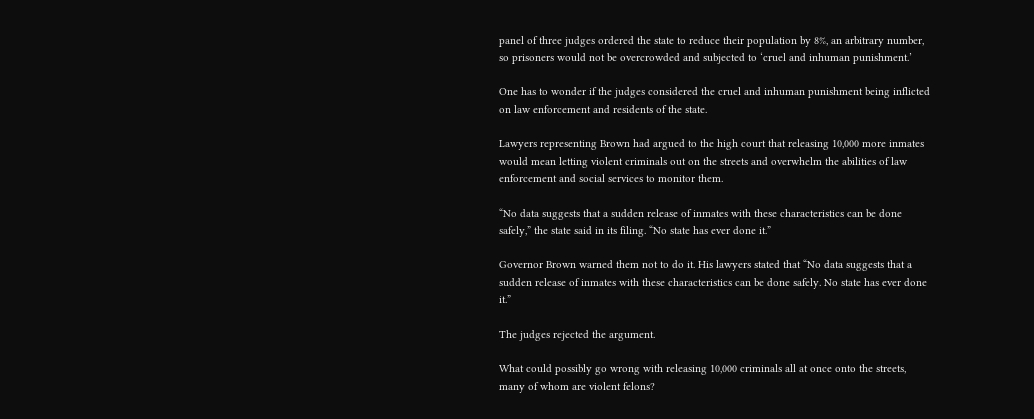panel of three judges ordered the state to reduce their population by 8%, an arbitrary number, so prisoners would not be overcrowded and subjected to ‘cruel and inhuman punishment.’

One has to wonder if the judges considered the cruel and inhuman punishment being inflicted on law enforcement and residents of the state.

Lawyers representing Brown had argued to the high court that releasing 10,000 more inmates would mean letting violent criminals out on the streets and overwhelm the abilities of law enforcement and social services to monitor them.

“No data suggests that a sudden release of inmates with these characteristics can be done safely,” the state said in its filing. “No state has ever done it.”

Governor Brown warned them not to do it. His lawyers stated that “No data suggests that a sudden release of inmates with these characteristics can be done safely. No state has ever done it.”

The judges rejected the argument.

What could possibly go wrong with releasing 10,000 criminals all at once onto the streets, many of whom are violent felons?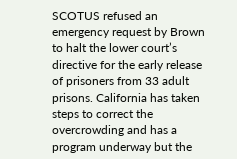SCOTUS refused an emergency request by Brown to halt the lower court’s directive for the early release of prisoners from 33 adult prisons. California has taken steps to correct the overcrowding and has a program underway but the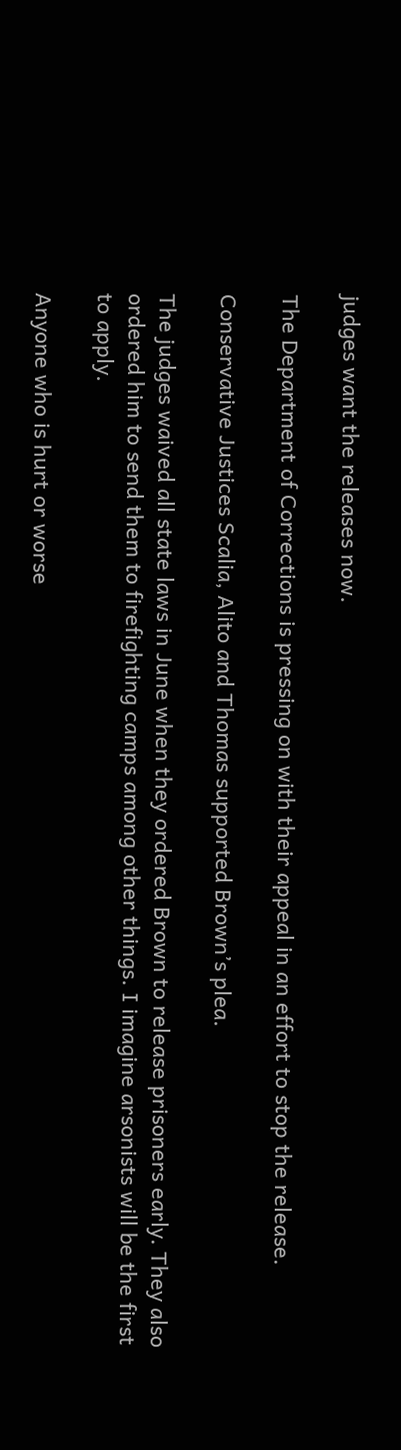judges want the releases now.

The Department of Corrections is pressing on with their appeal in an effort to stop the release.

Conservative Justices Scalia, Alito and Thomas supported Brown’s plea.

The judges waived all state laws in June when they ordered Brown to release prisoners early. They also ordered him to send them to firefighting camps among other things. I imagine arsonists will be the first to apply.

Anyone who is hurt or worse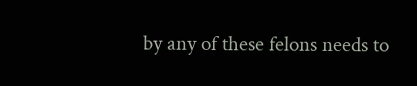by any of these felons needs to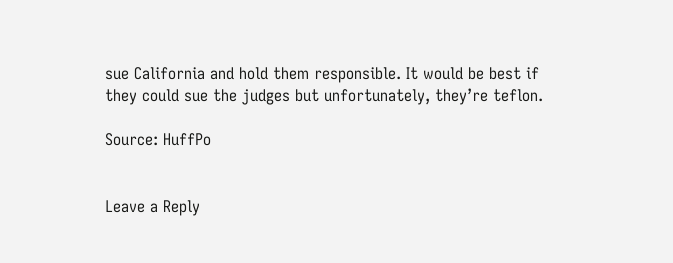sue California and hold them responsible. It would be best if they could sue the judges but unfortunately, they’re teflon.

Source: HuffPo


Leave a Reply